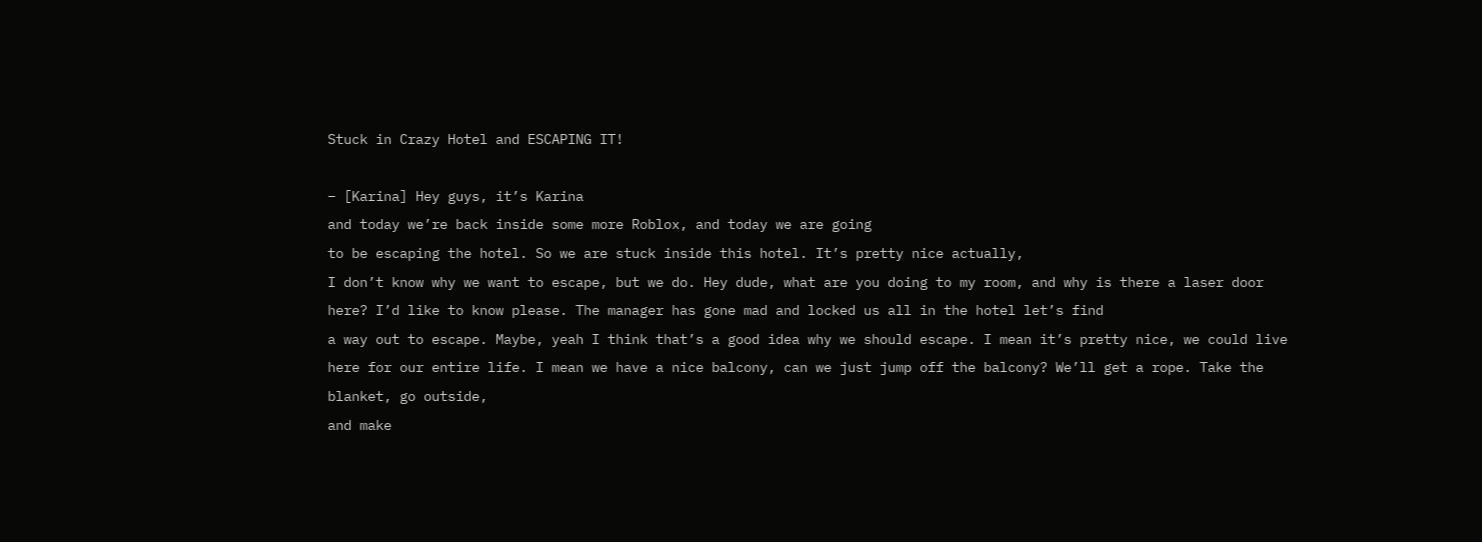Stuck in Crazy Hotel and ESCAPING IT!

– [Karina] Hey guys, it’s Karina
and today we’re back inside some more Roblox, and today we are going
to be escaping the hotel. So we are stuck inside this hotel. It’s pretty nice actually,
I don’t know why we want to escape, but we do. Hey dude, what are you doing to my room, and why is there a laser door here? I’d like to know please. The manager has gone mad and locked us all in the hotel let’s find
a way out to escape. Maybe, yeah I think that’s a good idea why we should escape. I mean it’s pretty nice, we could live here for our entire life. I mean we have a nice balcony, can we just jump off the balcony? We’ll get a rope. Take the blanket, go outside,
and make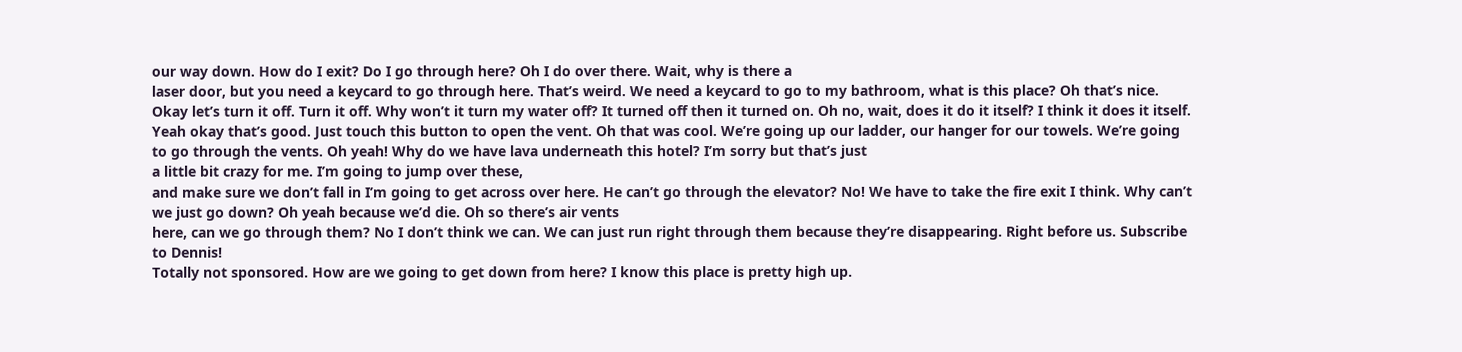our way down. How do I exit? Do I go through here? Oh I do over there. Wait, why is there a
laser door, but you need a keycard to go through here. That’s weird. We need a keycard to go to my bathroom, what is this place? Oh that’s nice. Okay let’s turn it off. Turn it off. Why won’t it turn my water off? It turned off then it turned on. Oh no, wait, does it do it itself? I think it does it itself. Yeah okay that’s good. Just touch this button to open the vent. Oh that was cool. We’re going up our ladder, our hanger for our towels. We’re going to go through the vents. Oh yeah! Why do we have lava underneath this hotel? I’m sorry but that’s just
a little bit crazy for me. I’m going to jump over these,
and make sure we don’t fall in I’m going to get across over here. He can’t go through the elevator? No! We have to take the fire exit I think. Why can’t we just go down? Oh yeah because we’d die. Oh so there’s air vents
here, can we go through them? No I don’t think we can. We can just run right through them because they’re disappearing. Right before us. Subscribe to Dennis!
Totally not sponsored. How are we going to get down from here? I know this place is pretty high up.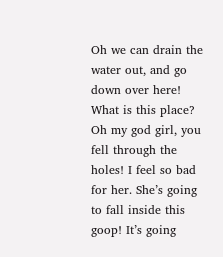Oh we can drain the water out, and go down over here! What is this place? Oh my god girl, you
fell through the holes! I feel so bad for her. She’s going to fall inside this goop! It’s going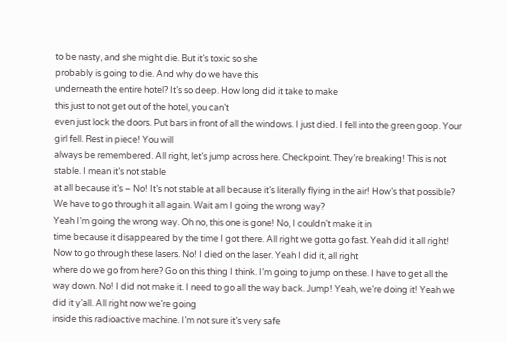to be nasty, and she might die. But it’s toxic so she
probably is going to die. And why do we have this
underneath the entire hotel? It’s so deep. How long did it take to make
this just to not get out of the hotel, you can’t
even just lock the doors. Put bars in front of all the windows. I just died. I fell into the green goop. Your girl fell. Rest in piece! You will
always be remembered. All right, let’s jump across here. Checkpoint. They’re breaking! This is not stable. I mean it’s not stable
at all because it’s – No! It’s not stable at all because it’s literally flying in the air! How’s that possible? We have to go through it all again. Wait am I going the wrong way?
Yeah I’m going the wrong way. Oh no, this one is gone! No, I couldn’t make it in
time because it disappeared by the time I got there. All right we gotta go fast. Yeah did it all right! Now to go through these lasers. No! I died on the laser. Yeah I did it, all right
where do we go from here? Go on this thing I think. I’m going to jump on these. I have to get all the way down. No! I did not make it. I need to go all the way back. Jump! Yeah, we’re doing it! Yeah we did it y’all. All right now we’re going
inside this radioactive machine. I’m not sure it’s very safe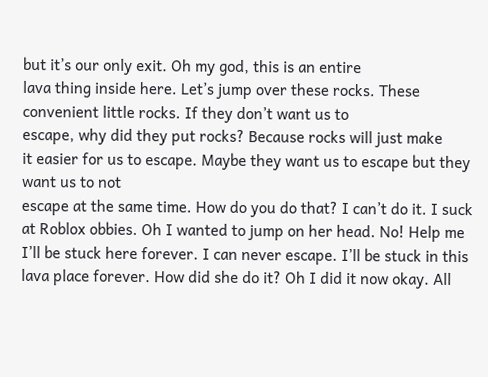but it’s our only exit. Oh my god, this is an entire
lava thing inside here. Let’s jump over these rocks. These convenient little rocks. If they don’t want us to
escape, why did they put rocks? Because rocks will just make
it easier for us to escape. Maybe they want us to escape but they want us to not
escape at the same time. How do you do that? I can’t do it. I suck at Roblox obbies. Oh I wanted to jump on her head. No! Help me I’ll be stuck here forever. I can never escape. I’ll be stuck in this lava place forever. How did she do it? Oh I did it now okay. All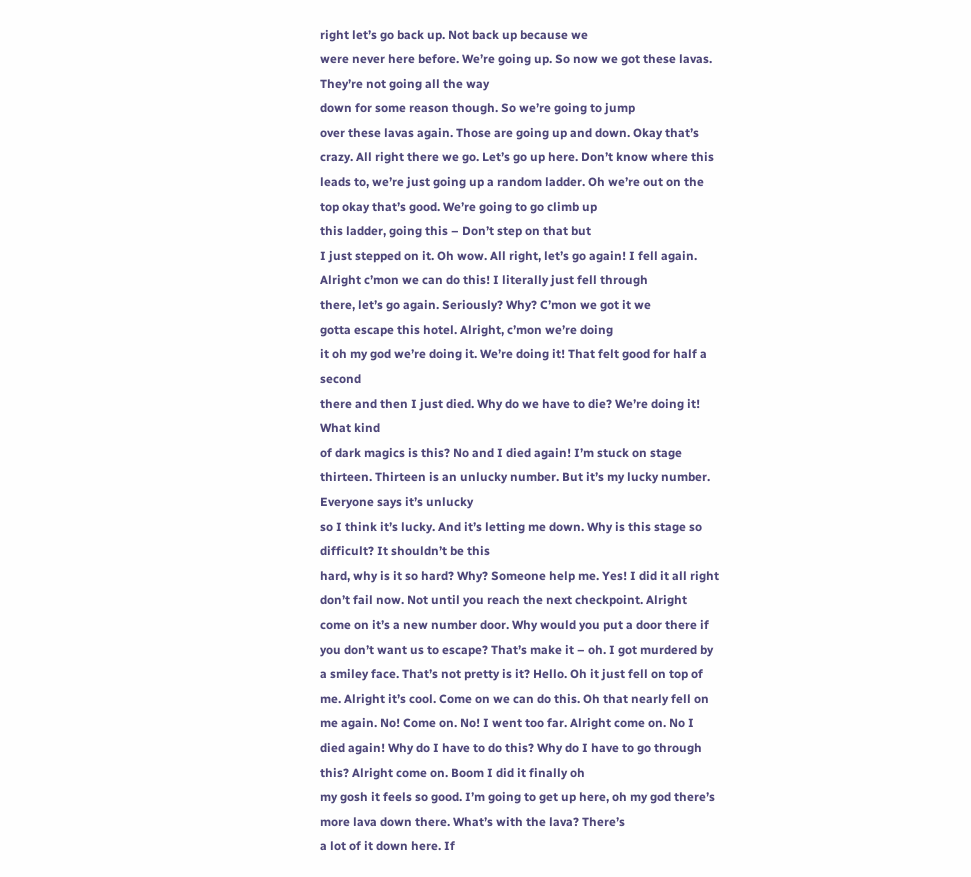right let’s go back up. Not back up because we
were never here before. We’re going up. So now we got these lavas. They’re not going all the way
down for some reason though. So we’re going to jump
over these lavas again. Those are going up and down. Okay that’s crazy. All right there we go. Let’s go up here. Don’t know where this leads to, we’re just going up a random ladder. Oh we’re out on the top okay that’s good. We’re going to go climb up
this ladder, going this – Don’t step on that but
I just stepped on it. Oh wow. All right, let’s go again! I fell again. Alright c’mon we can do this! I literally just fell through
there, let’s go again. Seriously? Why? C’mon we got it we
gotta escape this hotel. Alright, c’mon we’re doing
it oh my god we’re doing it. We’re doing it! That felt good for half a second
there and then I just died. Why do we have to die? We’re doing it! What kind
of dark magics is this? No and I died again! I’m stuck on stage thirteen. Thirteen is an unlucky number. But it’s my lucky number. Everyone says it’s unlucky
so I think it’s lucky. And it’s letting me down. Why is this stage so difficult? It shouldn’t be this
hard, why is it so hard? Why? Someone help me. Yes! I did it all right don’t fail now. Not until you reach the next checkpoint. Alright come on it’s a new number door. Why would you put a door there if you don’t want us to escape? That’s make it – oh. I got murdered by a smiley face. That’s not pretty is it? Hello. Oh it just fell on top of me. Alright it’s cool. Come on we can do this. Oh that nearly fell on me again. No! Come on. No! I went too far. Alright come on. No I died again! Why do I have to do this? Why do I have to go through this? Alright come on. Boom I did it finally oh
my gosh it feels so good. I’m going to get up here, oh my god there’s more lava down there. What’s with the lava? There’s
a lot of it down here. If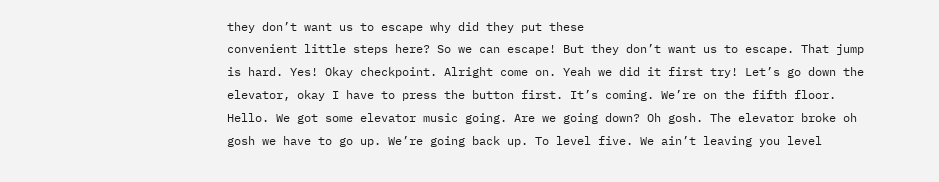they don’t want us to escape why did they put these
convenient little steps here? So we can escape! But they don’t want us to escape. That jump is hard. Yes! Okay checkpoint. Alright come on. Yeah we did it first try! Let’s go down the elevator, okay I have to press the button first. It’s coming. We’re on the fifth floor. Hello. We got some elevator music going. Are we going down? Oh gosh. The elevator broke oh
gosh we have to go up. We’re going back up. To level five. We ain’t leaving you level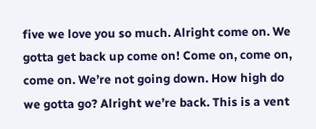five we love you so much. Alright come on. We gotta get back up come on! Come on, come on, come on. We’re not going down. How high do we gotta go? Alright we’re back. This is a vent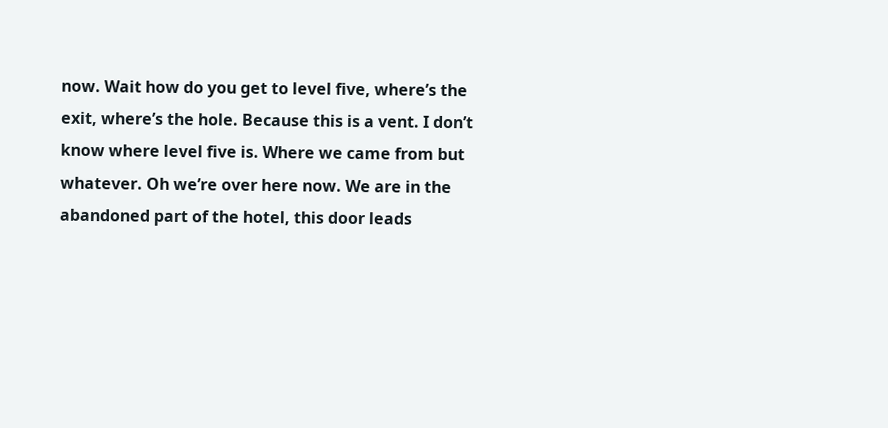now. Wait how do you get to level five, where’s the exit, where’s the hole. Because this is a vent. I don’t know where level five is. Where we came from but whatever. Oh we’re over here now. We are in the abandoned part of the hotel, this door leads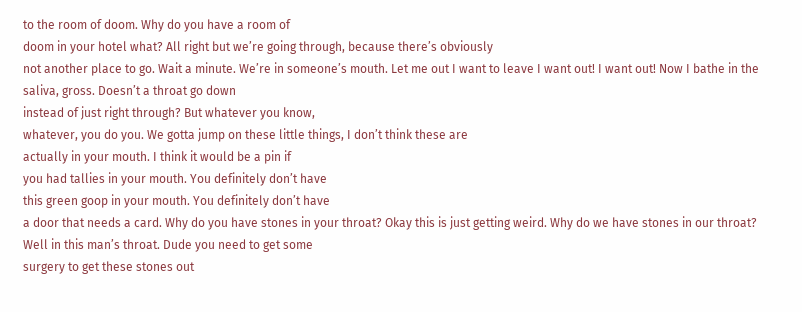to the room of doom. Why do you have a room of
doom in your hotel what? All right but we’re going through, because there’s obviously
not another place to go. Wait a minute. We’re in someone’s mouth. Let me out I want to leave I want out! I want out! Now I bathe in the saliva, gross. Doesn’t a throat go down
instead of just right through? But whatever you know,
whatever, you do you. We gotta jump on these little things, I don’t think these are
actually in your mouth. I think it would be a pin if
you had tallies in your mouth. You definitely don’t have
this green goop in your mouth. You definitely don’t have
a door that needs a card. Why do you have stones in your throat? Okay this is just getting weird. Why do we have stones in our throat? Well in this man’s throat. Dude you need to get some
surgery to get these stones out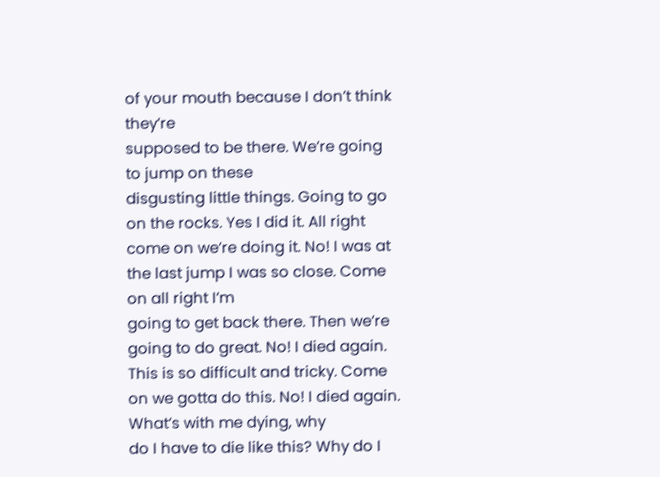of your mouth because I don’t think they’re
supposed to be there. We’re going to jump on these
disgusting little things. Going to go on the rocks. Yes I did it. All right come on we’re doing it. No! I was at the last jump I was so close. Come on all right I’m
going to get back there. Then we’re going to do great. No! I died again. This is so difficult and tricky. Come on we gotta do this. No! I died again. What’s with me dying, why
do I have to die like this? Why do I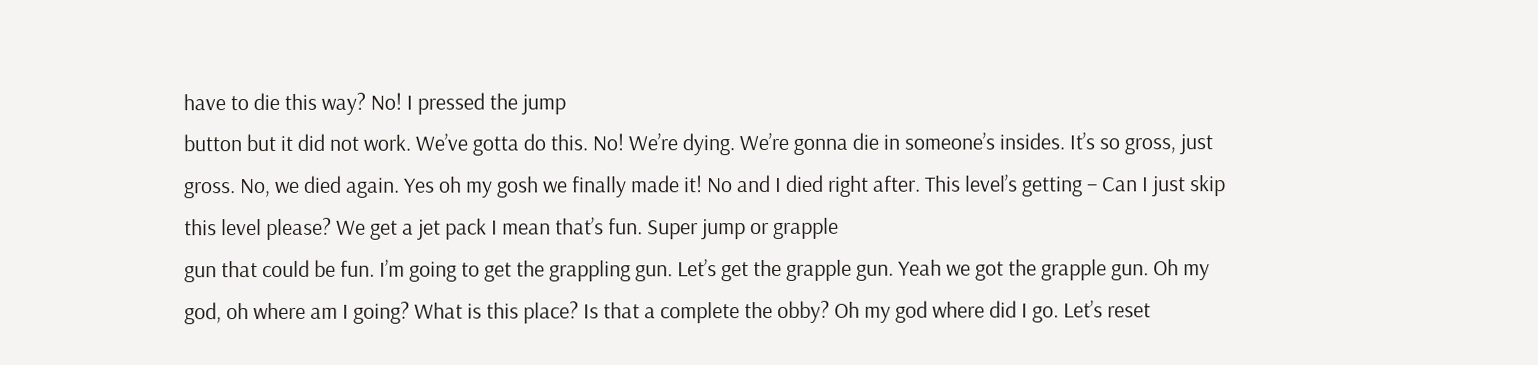have to die this way? No! I pressed the jump
button but it did not work. We’ve gotta do this. No! We’re dying. We’re gonna die in someone’s insides. It’s so gross, just gross. No, we died again. Yes oh my gosh we finally made it! No and I died right after. This level’s getting – Can I just skip this level please? We get a jet pack I mean that’s fun. Super jump or grapple
gun that could be fun. I’m going to get the grappling gun. Let’s get the grapple gun. Yeah we got the grapple gun. Oh my god, oh where am I going? What is this place? Is that a complete the obby? Oh my god where did I go. Let’s reset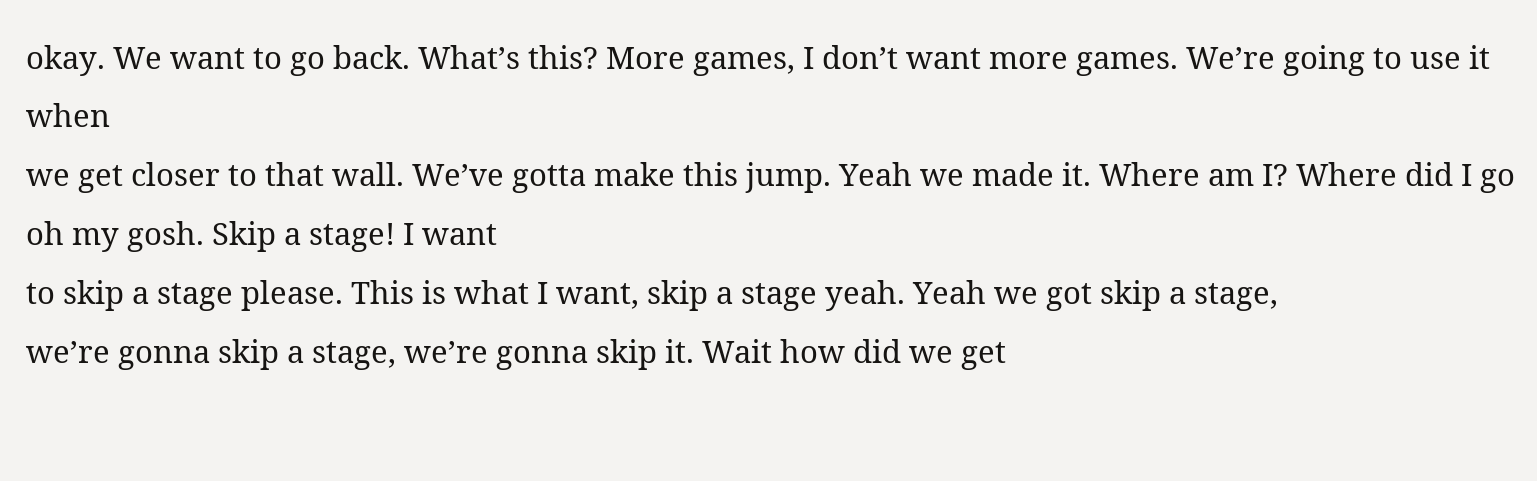okay. We want to go back. What’s this? More games, I don’t want more games. We’re going to use it when
we get closer to that wall. We’ve gotta make this jump. Yeah we made it. Where am I? Where did I go oh my gosh. Skip a stage! I want
to skip a stage please. This is what I want, skip a stage yeah. Yeah we got skip a stage,
we’re gonna skip a stage, we’re gonna skip it. Wait how did we get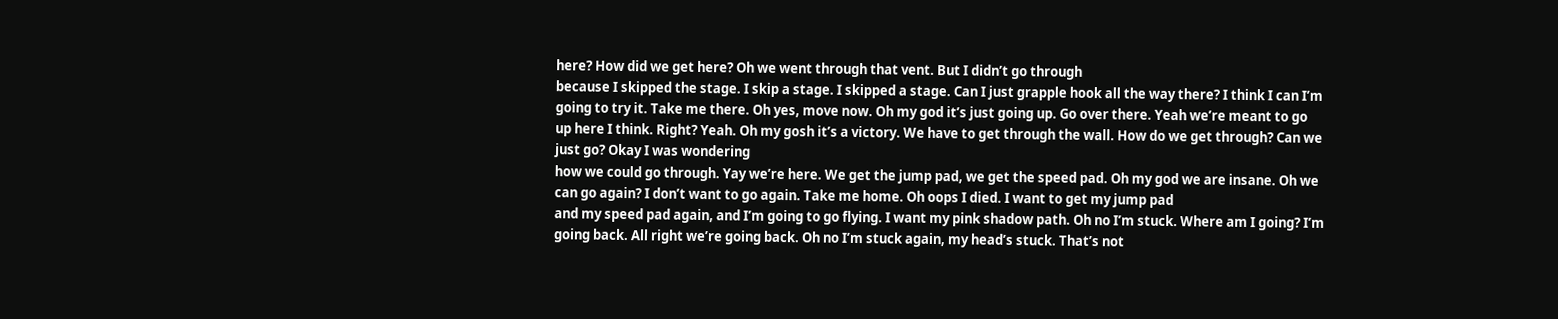here? How did we get here? Oh we went through that vent. But I didn’t go through
because I skipped the stage. I skip a stage. I skipped a stage. Can I just grapple hook all the way there? I think I can I’m going to try it. Take me there. Oh yes, move now. Oh my god it’s just going up. Go over there. Yeah we’re meant to go up here I think. Right? Yeah. Oh my gosh it’s a victory. We have to get through the wall. How do we get through? Can we just go? Okay I was wondering
how we could go through. Yay we’re here. We get the jump pad, we get the speed pad. Oh my god we are insane. Oh we can go again? I don’t want to go again. Take me home. Oh oops I died. I want to get my jump pad
and my speed pad again, and I’m going to go flying. I want my pink shadow path. Oh no I’m stuck. Where am I going? I’m going back. All right we’re going back. Oh no I’m stuck again, my head’s stuck. That’s not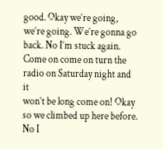good. Okay we’re going, we’re going. We’re gonna go back. No I’m stuck again. Come on come on turn the radio on Saturday night and it
won’t be long come on! Okay so we climbed up here before. No I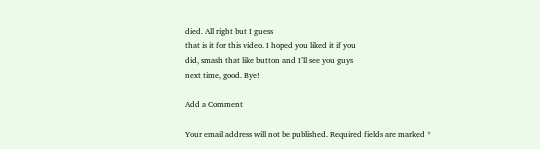died. All right but I guess
that is it for this video. I hoped you liked it if you
did, smash that like button and I’ll see you guys
next time, good. Bye!

Add a Comment

Your email address will not be published. Required fields are marked *